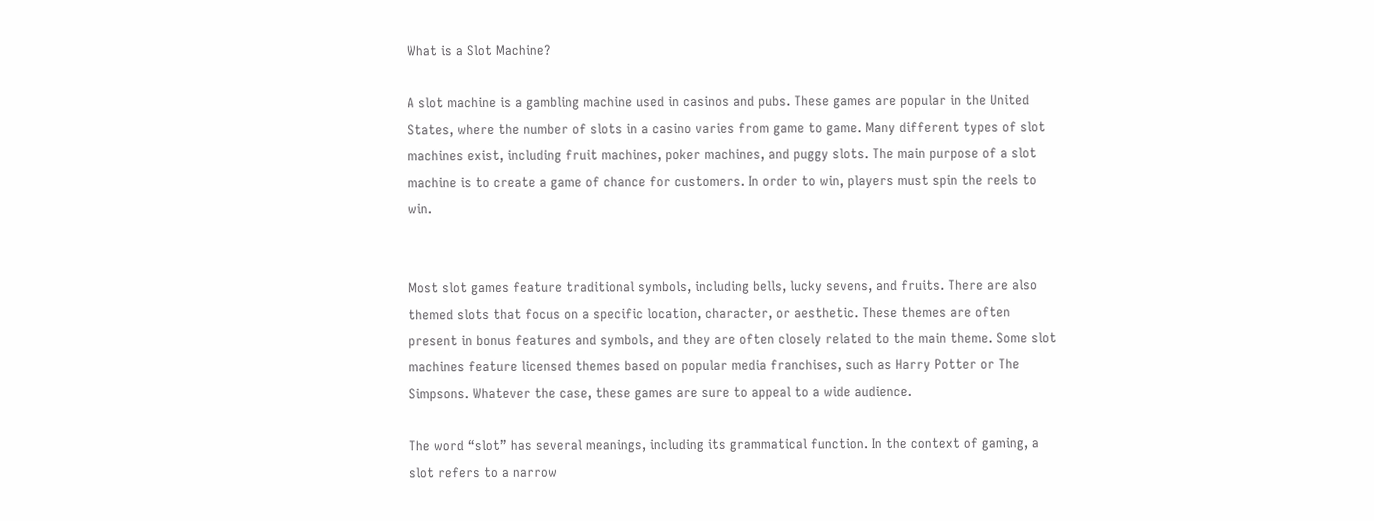What is a Slot Machine?

A slot machine is a gambling machine used in casinos and pubs. These games are popular in the United States, where the number of slots in a casino varies from game to game. Many different types of slot machines exist, including fruit machines, poker machines, and puggy slots. The main purpose of a slot machine is to create a game of chance for customers. In order to win, players must spin the reels to win.


Most slot games feature traditional symbols, including bells, lucky sevens, and fruits. There are also themed slots that focus on a specific location, character, or aesthetic. These themes are often present in bonus features and symbols, and they are often closely related to the main theme. Some slot machines feature licensed themes based on popular media franchises, such as Harry Potter or The Simpsons. Whatever the case, these games are sure to appeal to a wide audience.

The word “slot” has several meanings, including its grammatical function. In the context of gaming, a slot refers to a narrow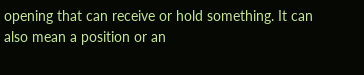opening that can receive or hold something. It can also mean a position or an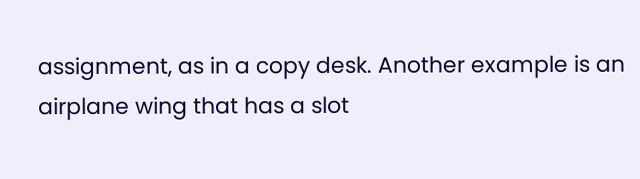assignment, as in a copy desk. Another example is an airplane wing that has a slot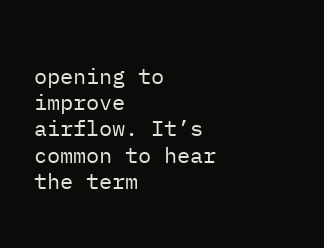opening to improve airflow. It’s common to hear the term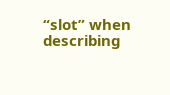“slot” when describing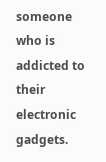someone who is addicted to their electronic gadgets.